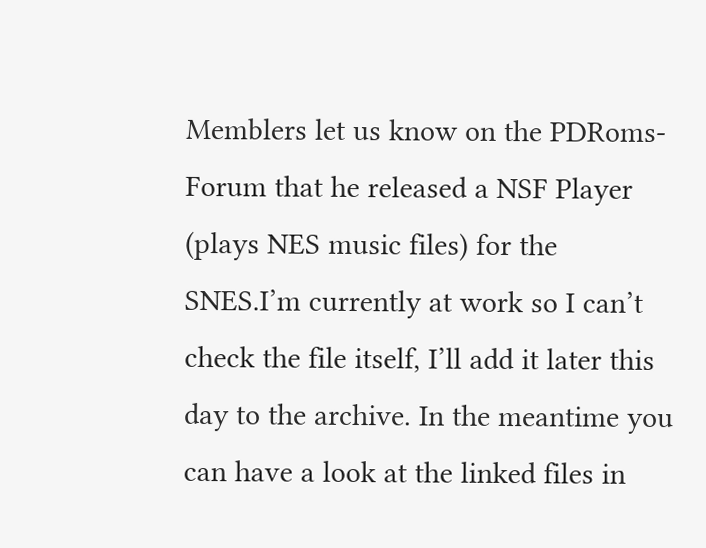Memblers let us know on the PDRoms-Forum that he released a NSF Player (plays NES music files) for the SNES.I’m currently at work so I can’t check the file itself, I’ll add it later this day to the archive. In the meantime you can have a look at the linked files in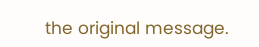the original message.